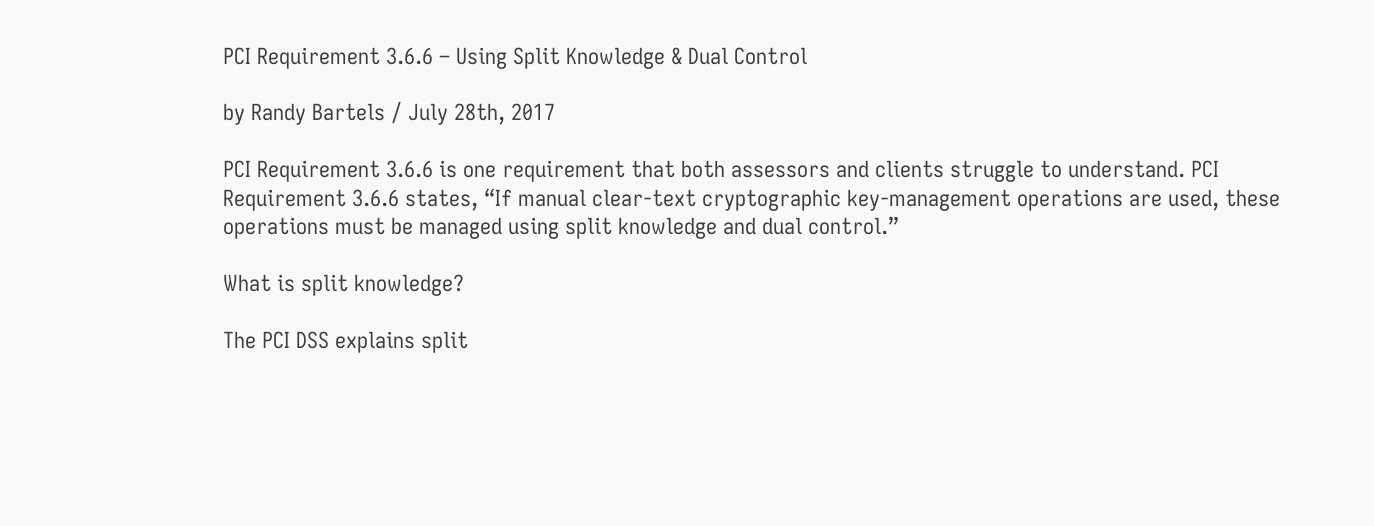PCI Requirement 3.6.6 – Using Split Knowledge & Dual Control

by Randy Bartels / July 28th, 2017

PCI Requirement 3.6.6 is one requirement that both assessors and clients struggle to understand. PCI Requirement 3.6.6 states, “If manual clear-text cryptographic key-management operations are used, these operations must be managed using split knowledge and dual control.”

What is split knowledge?

The PCI DSS explains split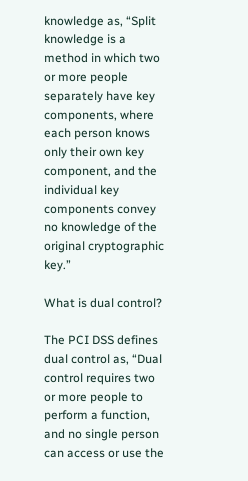knowledge as, “Split knowledge is a method in which two or more people separately have key components, where each person knows only their own key component, and the individual key components convey no knowledge of the original cryptographic key.”

What is dual control?

The PCI DSS defines dual control as, “Dual control requires two or more people to perform a function, and no single person can access or use the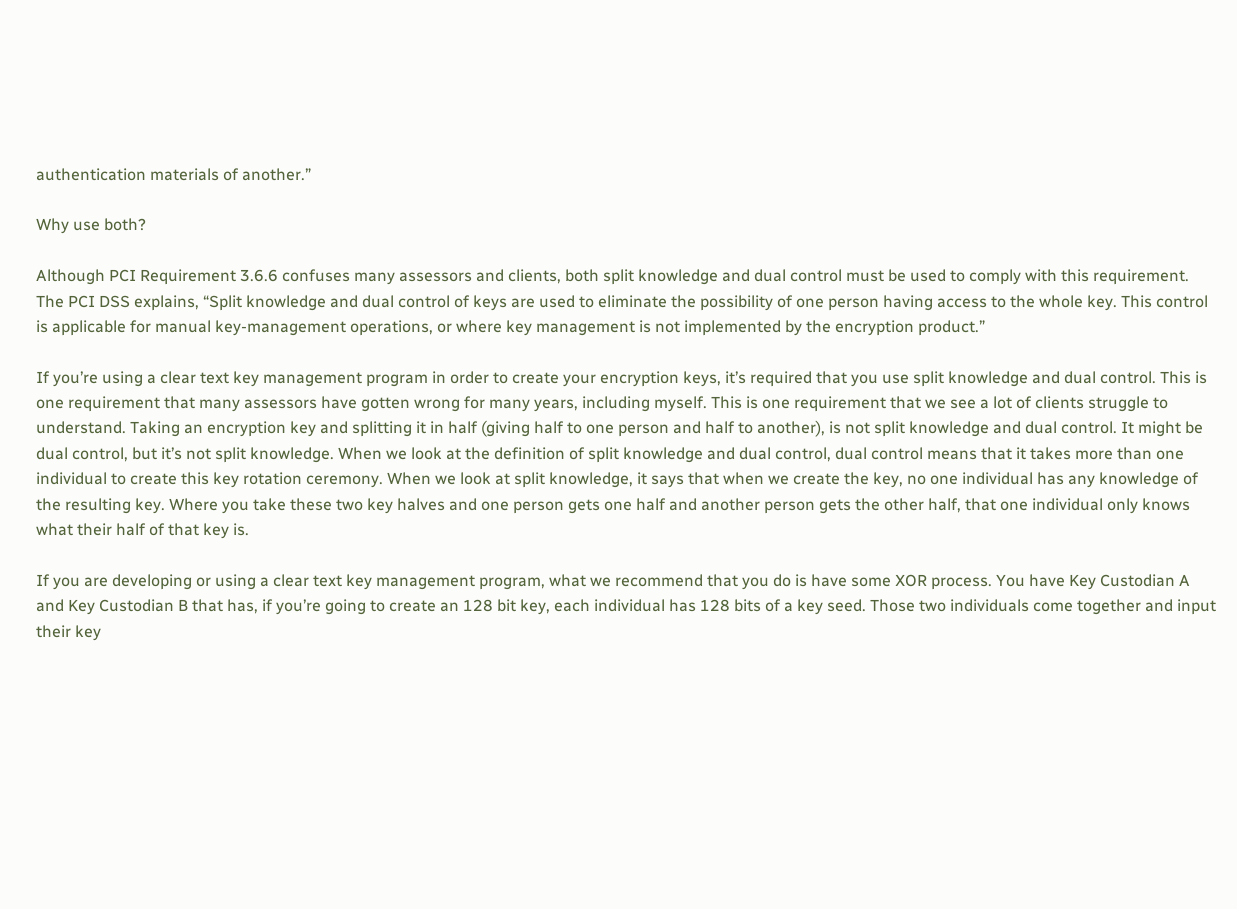authentication materials of another.”

Why use both?

Although PCI Requirement 3.6.6 confuses many assessors and clients, both split knowledge and dual control must be used to comply with this requirement. The PCI DSS explains, “Split knowledge and dual control of keys are used to eliminate the possibility of one person having access to the whole key. This control is applicable for manual key-management operations, or where key management is not implemented by the encryption product.”

If you’re using a clear text key management program in order to create your encryption keys, it’s required that you use split knowledge and dual control. This is one requirement that many assessors have gotten wrong for many years, including myself. This is one requirement that we see a lot of clients struggle to understand. Taking an encryption key and splitting it in half (giving half to one person and half to another), is not split knowledge and dual control. It might be dual control, but it’s not split knowledge. When we look at the definition of split knowledge and dual control, dual control means that it takes more than one individual to create this key rotation ceremony. When we look at split knowledge, it says that when we create the key, no one individual has any knowledge of the resulting key. Where you take these two key halves and one person gets one half and another person gets the other half, that one individual only knows what their half of that key is.

If you are developing or using a clear text key management program, what we recommend that you do is have some XOR process. You have Key Custodian A and Key Custodian B that has, if you’re going to create an 128 bit key, each individual has 128 bits of a key seed. Those two individuals come together and input their key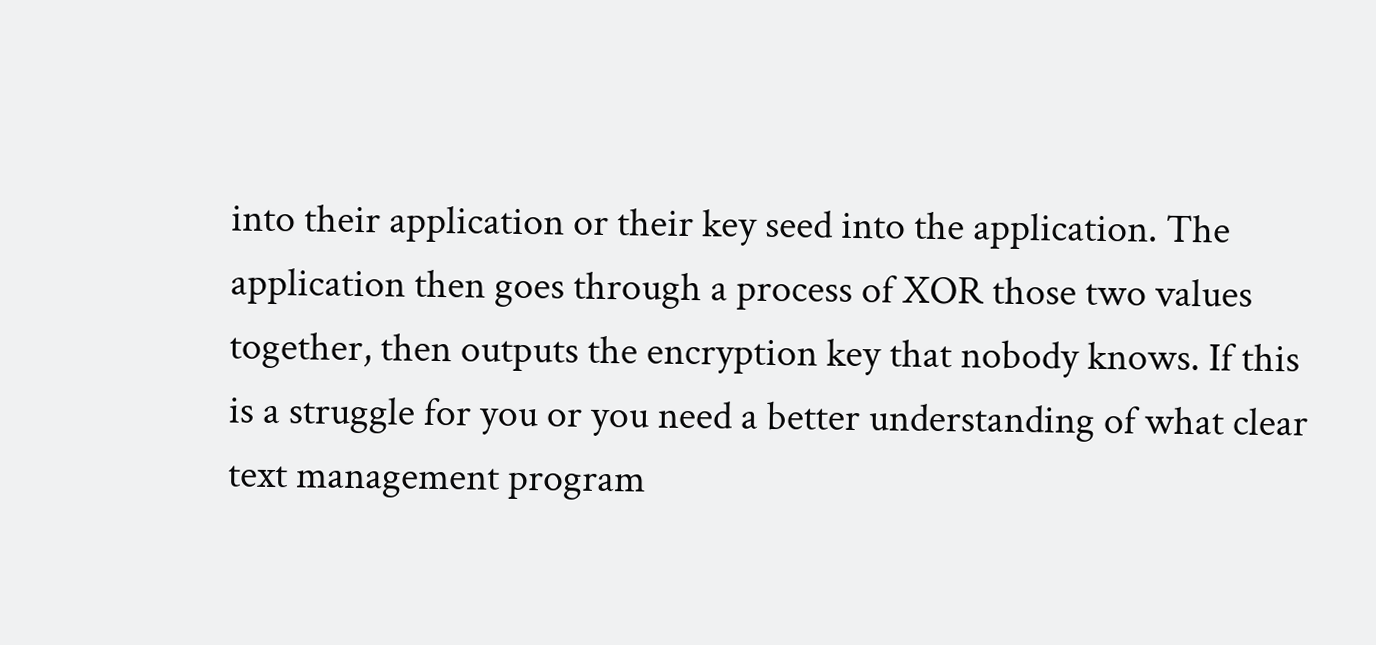into their application or their key seed into the application. The application then goes through a process of XOR those two values together, then outputs the encryption key that nobody knows. If this is a struggle for you or you need a better understanding of what clear text management program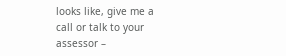looks like, give me a call or talk to your assessor –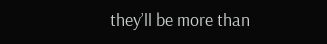they’ll be more than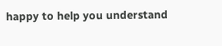happy to help you understand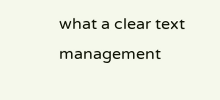what a clear text management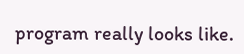program really looks like.